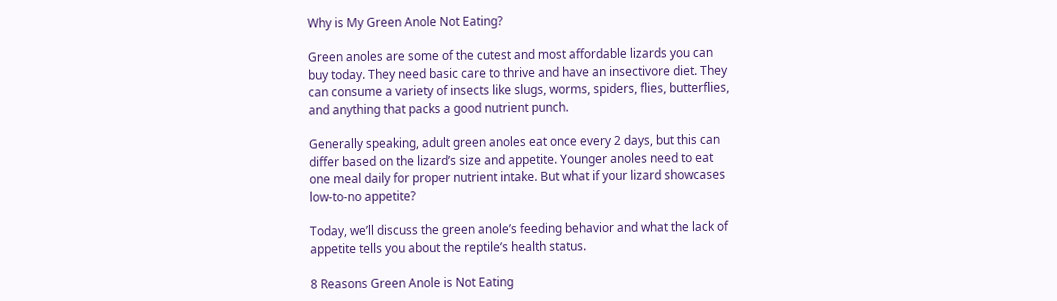Why is My Green Anole Not Eating?

Green anoles are some of the cutest and most affordable lizards you can buy today. They need basic care to thrive and have an insectivore diet. They can consume a variety of insects like slugs, worms, spiders, flies, butterflies, and anything that packs a good nutrient punch.

Generally speaking, adult green anoles eat once every 2 days, but this can differ based on the lizard’s size and appetite. Younger anoles need to eat one meal daily for proper nutrient intake. But what if your lizard showcases low-to-no appetite?

Today, we’ll discuss the green anole’s feeding behavior and what the lack of appetite tells you about the reptile’s health status.

8 Reasons Green Anole is Not Eating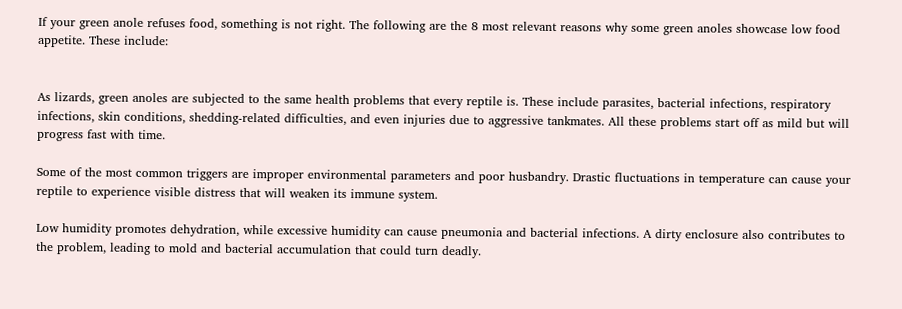If your green anole refuses food, something is not right. The following are the 8 most relevant reasons why some green anoles showcase low food appetite. These include:


As lizards, green anoles are subjected to the same health problems that every reptile is. These include parasites, bacterial infections, respiratory infections, skin conditions, shedding-related difficulties, and even injuries due to aggressive tankmates. All these problems start off as mild but will progress fast with time.

Some of the most common triggers are improper environmental parameters and poor husbandry. Drastic fluctuations in temperature can cause your reptile to experience visible distress that will weaken its immune system.

Low humidity promotes dehydration, while excessive humidity can cause pneumonia and bacterial infections. A dirty enclosure also contributes to the problem, leading to mold and bacterial accumulation that could turn deadly.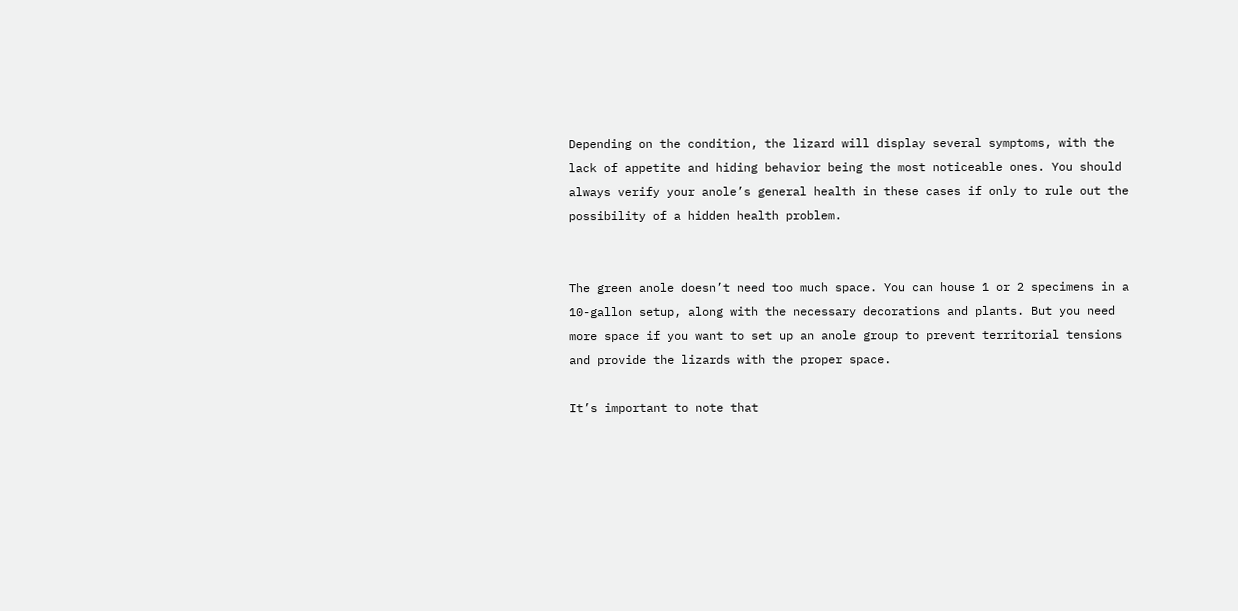Depending on the condition, the lizard will display several symptoms, with the lack of appetite and hiding behavior being the most noticeable ones. You should always verify your anole’s general health in these cases if only to rule out the possibility of a hidden health problem.


The green anole doesn’t need too much space. You can house 1 or 2 specimens in a 10-gallon setup, along with the necessary decorations and plants. But you need more space if you want to set up an anole group to prevent territorial tensions and provide the lizards with the proper space.

It’s important to note that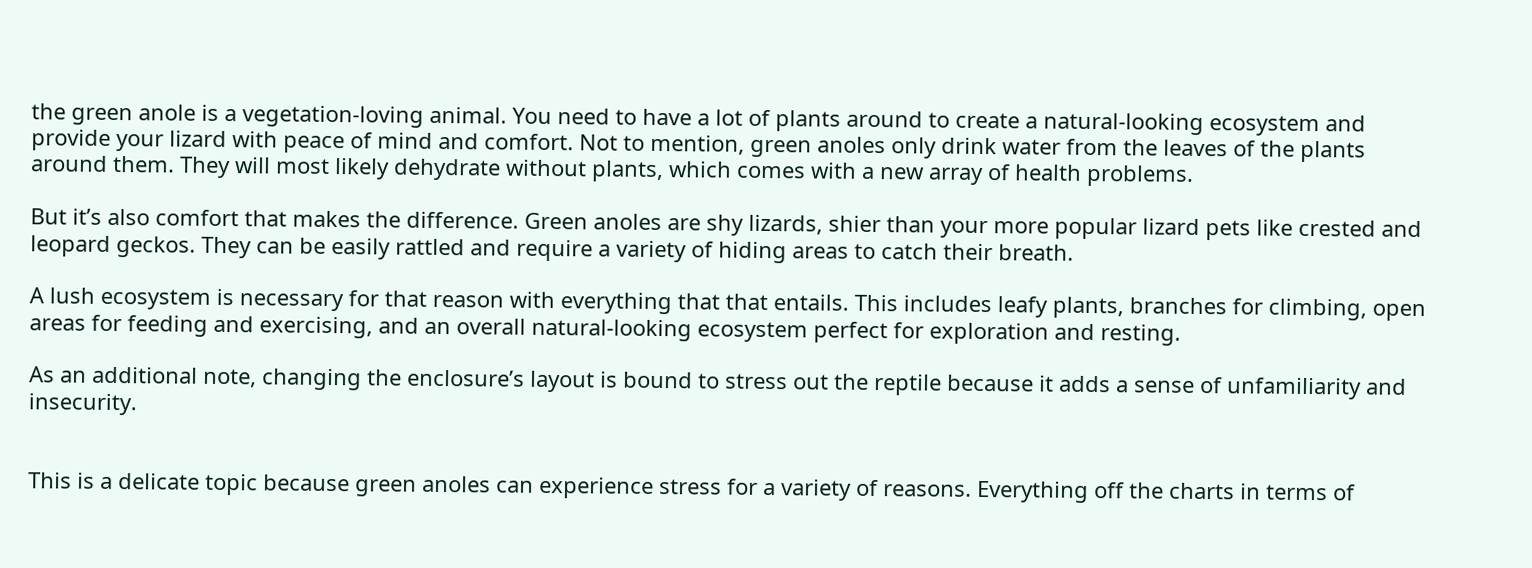the green anole is a vegetation-loving animal. You need to have a lot of plants around to create a natural-looking ecosystem and provide your lizard with peace of mind and comfort. Not to mention, green anoles only drink water from the leaves of the plants around them. They will most likely dehydrate without plants, which comes with a new array of health problems.

But it’s also comfort that makes the difference. Green anoles are shy lizards, shier than your more popular lizard pets like crested and leopard geckos. They can be easily rattled and require a variety of hiding areas to catch their breath.

A lush ecosystem is necessary for that reason with everything that that entails. This includes leafy plants, branches for climbing, open areas for feeding and exercising, and an overall natural-looking ecosystem perfect for exploration and resting.

As an additional note, changing the enclosure’s layout is bound to stress out the reptile because it adds a sense of unfamiliarity and insecurity.


This is a delicate topic because green anoles can experience stress for a variety of reasons. Everything off the charts in terms of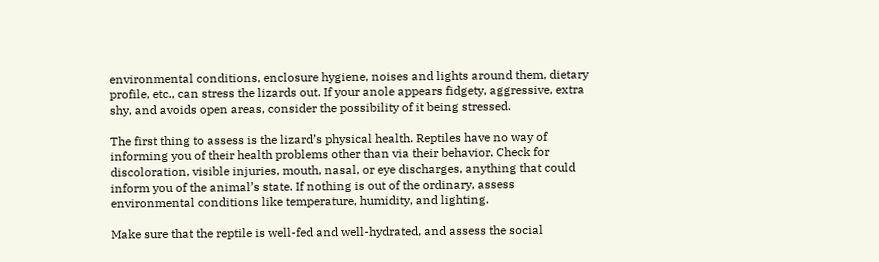environmental conditions, enclosure hygiene, noises and lights around them, dietary profile, etc., can stress the lizards out. If your anole appears fidgety, aggressive, extra shy, and avoids open areas, consider the possibility of it being stressed.

The first thing to assess is the lizard’s physical health. Reptiles have no way of informing you of their health problems other than via their behavior. Check for discoloration, visible injuries, mouth, nasal, or eye discharges, anything that could inform you of the animal’s state. If nothing is out of the ordinary, assess environmental conditions like temperature, humidity, and lighting.

Make sure that the reptile is well-fed and well-hydrated, and assess the social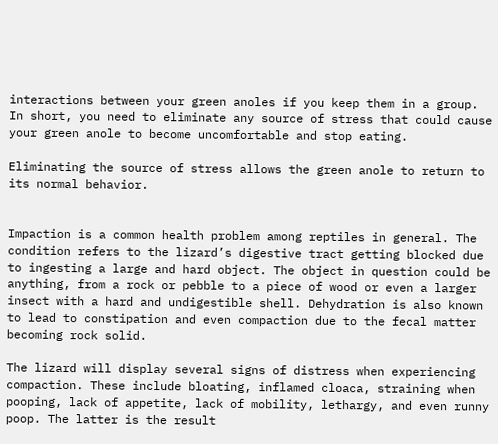interactions between your green anoles if you keep them in a group. In short, you need to eliminate any source of stress that could cause your green anole to become uncomfortable and stop eating.

Eliminating the source of stress allows the green anole to return to its normal behavior.


Impaction is a common health problem among reptiles in general. The condition refers to the lizard’s digestive tract getting blocked due to ingesting a large and hard object. The object in question could be anything, from a rock or pebble to a piece of wood or even a larger insect with a hard and undigestible shell. Dehydration is also known to lead to constipation and even compaction due to the fecal matter becoming rock solid.

The lizard will display several signs of distress when experiencing compaction. These include bloating, inflamed cloaca, straining when pooping, lack of appetite, lack of mobility, lethargy, and even runny poop. The latter is the result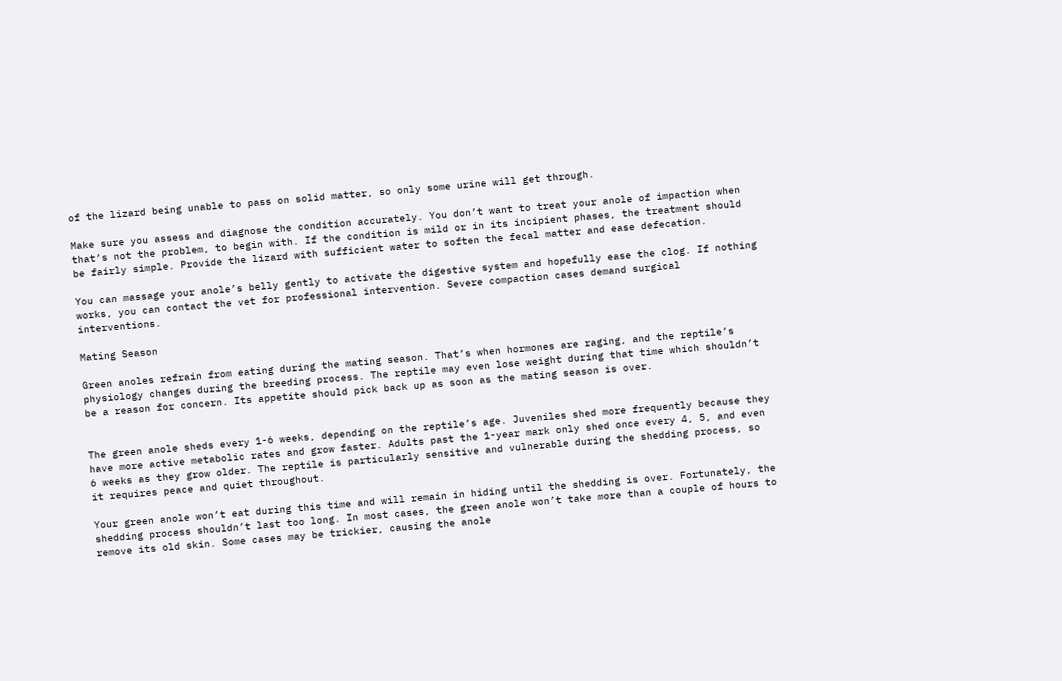of the lizard being unable to pass on solid matter, so only some urine will get through.

Make sure you assess and diagnose the condition accurately. You don’t want to treat your anole of impaction when that’s not the problem, to begin with. If the condition is mild or in its incipient phases, the treatment should be fairly simple. Provide the lizard with sufficient water to soften the fecal matter and ease defecation.

You can massage your anole’s belly gently to activate the digestive system and hopefully ease the clog. If nothing works, you can contact the vet for professional intervention. Severe compaction cases demand surgical interventions.

Mating Season

Green anoles refrain from eating during the mating season. That’s when hormones are raging, and the reptile’s physiology changes during the breeding process. The reptile may even lose weight during that time which shouldn’t be a reason for concern. Its appetite should pick back up as soon as the mating season is over.


The green anole sheds every 1-6 weeks, depending on the reptile’s age. Juveniles shed more frequently because they have more active metabolic rates and grow faster. Adults past the 1-year mark only shed once every 4, 5, and even 6 weeks as they grow older. The reptile is particularly sensitive and vulnerable during the shedding process, so it requires peace and quiet throughout.

Your green anole won’t eat during this time and will remain in hiding until the shedding is over. Fortunately, the shedding process shouldn’t last too long. In most cases, the green anole won’t take more than a couple of hours to remove its old skin. Some cases may be trickier, causing the anole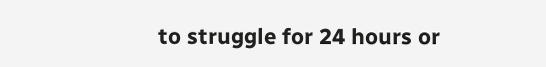to struggle for 24 hours or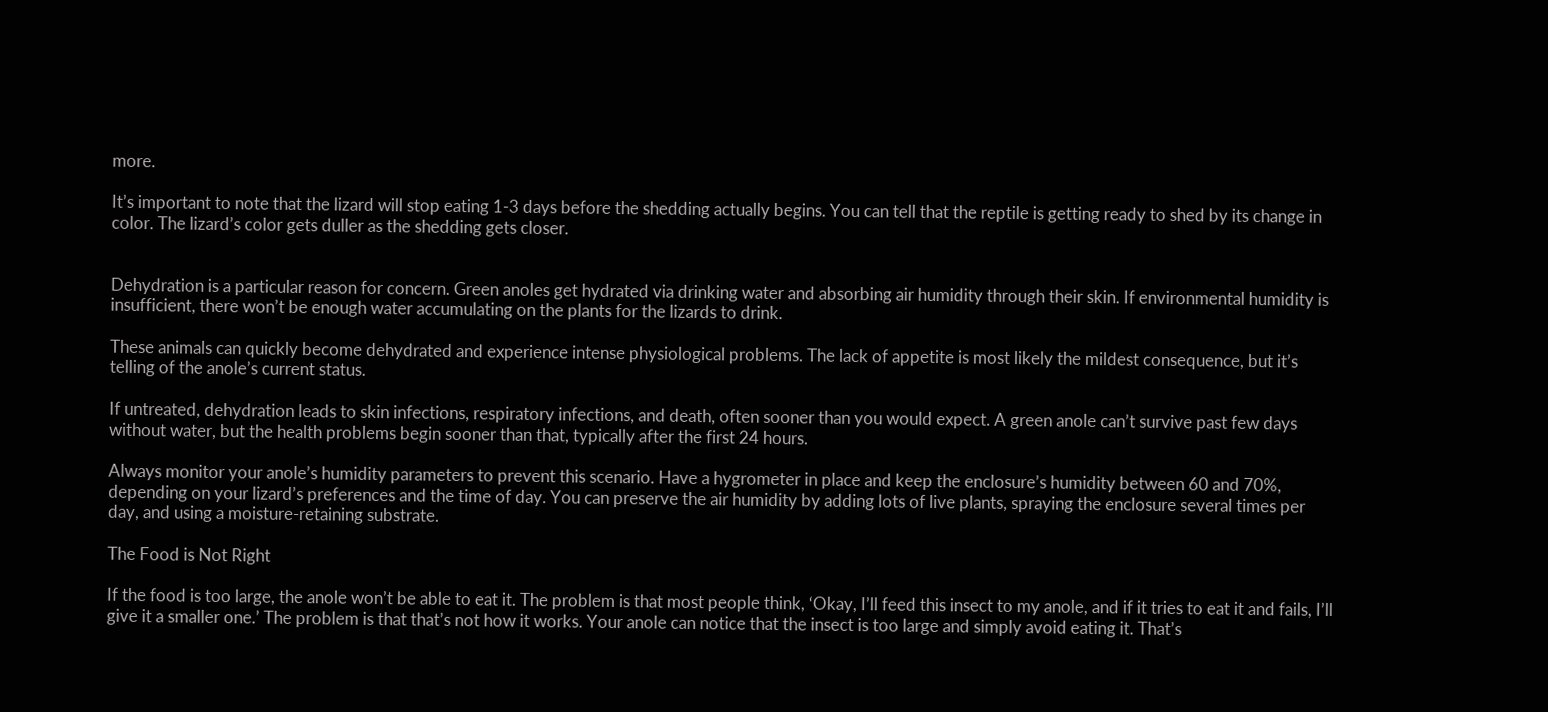more.

It’s important to note that the lizard will stop eating 1-3 days before the shedding actually begins. You can tell that the reptile is getting ready to shed by its change in color. The lizard’s color gets duller as the shedding gets closer.


Dehydration is a particular reason for concern. Green anoles get hydrated via drinking water and absorbing air humidity through their skin. If environmental humidity is insufficient, there won’t be enough water accumulating on the plants for the lizards to drink.

These animals can quickly become dehydrated and experience intense physiological problems. The lack of appetite is most likely the mildest consequence, but it’s telling of the anole’s current status.

If untreated, dehydration leads to skin infections, respiratory infections, and death, often sooner than you would expect. A green anole can’t survive past few days without water, but the health problems begin sooner than that, typically after the first 24 hours.

Always monitor your anole’s humidity parameters to prevent this scenario. Have a hygrometer in place and keep the enclosure’s humidity between 60 and 70%, depending on your lizard’s preferences and the time of day. You can preserve the air humidity by adding lots of live plants, spraying the enclosure several times per day, and using a moisture-retaining substrate.

The Food is Not Right

If the food is too large, the anole won’t be able to eat it. The problem is that most people think, ‘Okay, I’ll feed this insect to my anole, and if it tries to eat it and fails, I’ll give it a smaller one.’ The problem is that that’s not how it works. Your anole can notice that the insect is too large and simply avoid eating it. That’s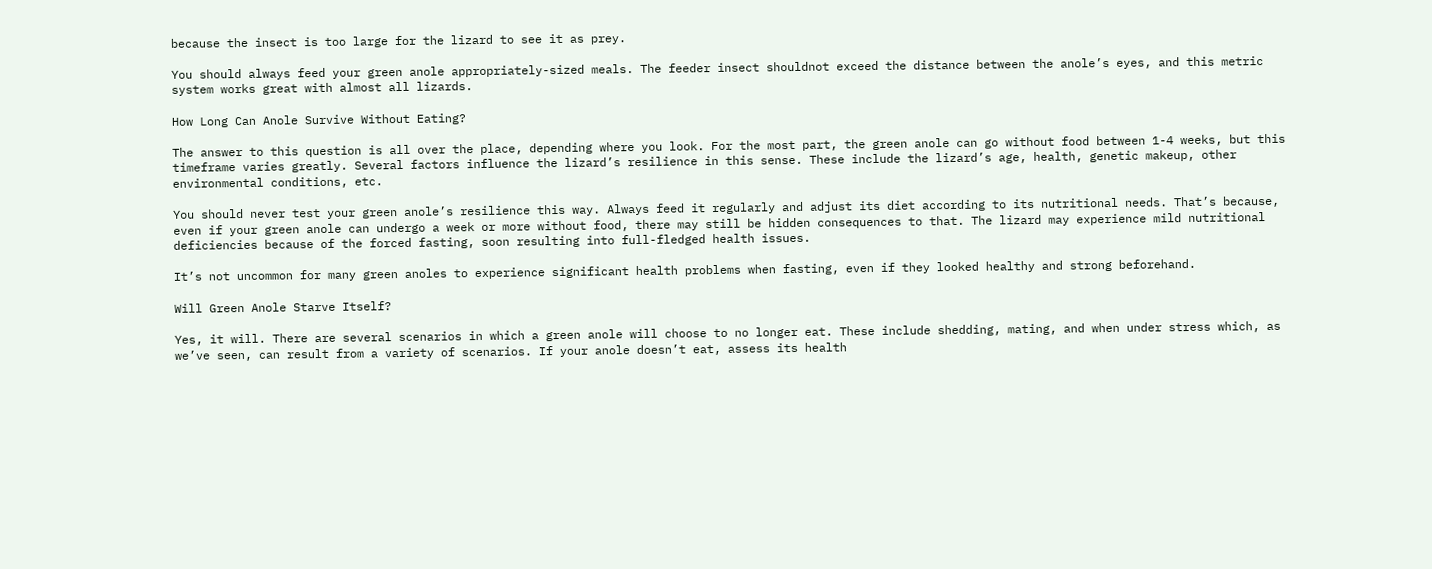because the insect is too large for the lizard to see it as prey.

You should always feed your green anole appropriately-sized meals. The feeder insect shouldnot exceed the distance between the anole’s eyes, and this metric system works great with almost all lizards.

How Long Can Anole Survive Without Eating?

The answer to this question is all over the place, depending where you look. For the most part, the green anole can go without food between 1-4 weeks, but this timeframe varies greatly. Several factors influence the lizard’s resilience in this sense. These include the lizard’s age, health, genetic makeup, other environmental conditions, etc.

You should never test your green anole’s resilience this way. Always feed it regularly and adjust its diet according to its nutritional needs. That’s because, even if your green anole can undergo a week or more without food, there may still be hidden consequences to that. The lizard may experience mild nutritional deficiencies because of the forced fasting, soon resulting into full-fledged health issues.

It’s not uncommon for many green anoles to experience significant health problems when fasting, even if they looked healthy and strong beforehand.

Will Green Anole Starve Itself?

Yes, it will. There are several scenarios in which a green anole will choose to no longer eat. These include shedding, mating, and when under stress which, as we’ve seen, can result from a variety of scenarios. If your anole doesn’t eat, assess its health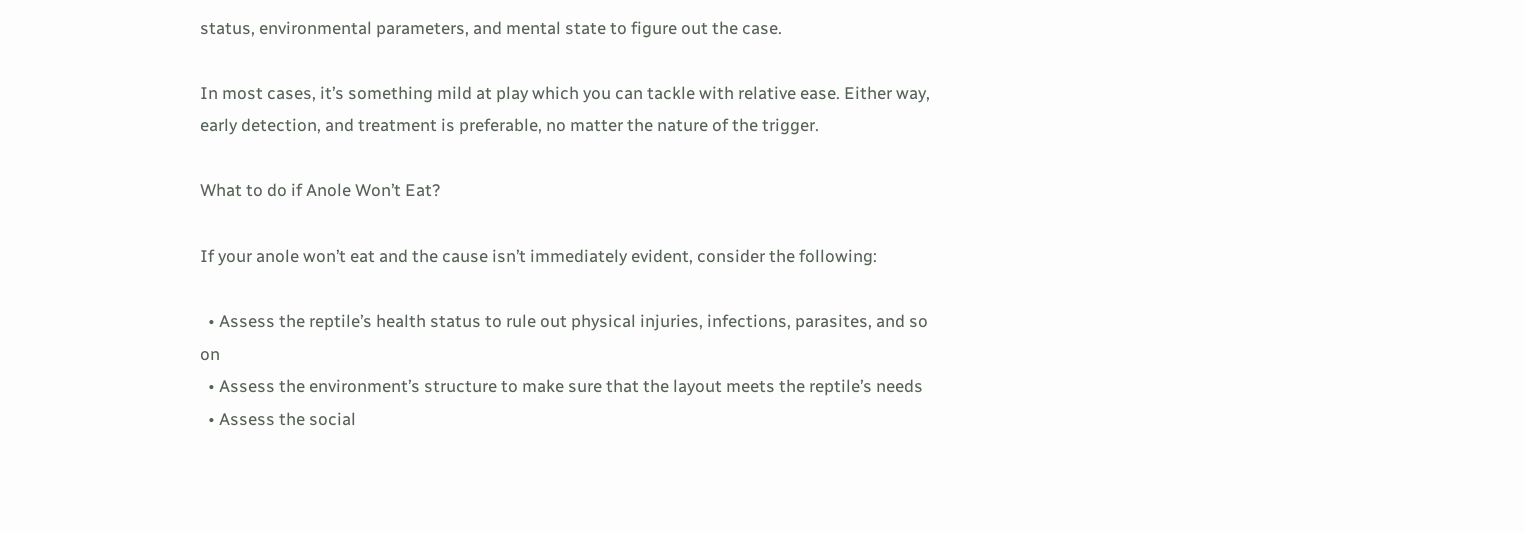status, environmental parameters, and mental state to figure out the case.

In most cases, it’s something mild at play which you can tackle with relative ease. Either way, early detection, and treatment is preferable, no matter the nature of the trigger.

What to do if Anole Won’t Eat?

If your anole won’t eat and the cause isn’t immediately evident, consider the following:

  • Assess the reptile’s health status to rule out physical injuries, infections, parasites, and so on
  • Assess the environment’s structure to make sure that the layout meets the reptile’s needs
  • Assess the social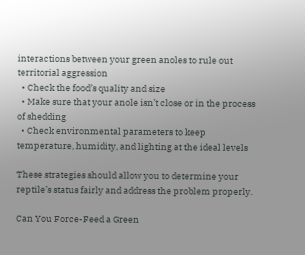interactions between your green anoles to rule out territorial aggression
  • Check the food’s quality and size
  • Make sure that your anole isn’t close or in the process of shedding
  • Check environmental parameters to keep temperature, humidity, and lighting at the ideal levels

These strategies should allow you to determine your reptile’s status fairly and address the problem properly.

Can You Force-Feed a Green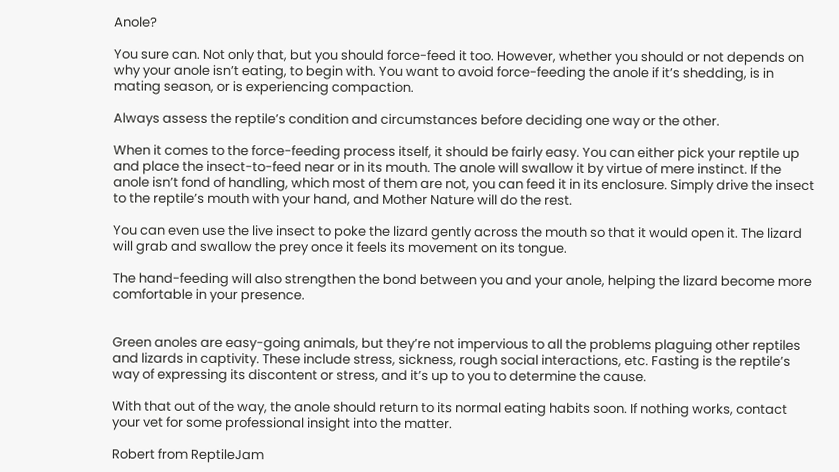Anole?

You sure can. Not only that, but you should force-feed it too. However, whether you should or not depends on why your anole isn’t eating, to begin with. You want to avoid force-feeding the anole if it’s shedding, is in mating season, or is experiencing compaction.

Always assess the reptile’s condition and circumstances before deciding one way or the other.

When it comes to the force-feeding process itself, it should be fairly easy. You can either pick your reptile up and place the insect-to-feed near or in its mouth. The anole will swallow it by virtue of mere instinct. If the anole isn’t fond of handling, which most of them are not, you can feed it in its enclosure. Simply drive the insect to the reptile’s mouth with your hand, and Mother Nature will do the rest.

You can even use the live insect to poke the lizard gently across the mouth so that it would open it. The lizard will grab and swallow the prey once it feels its movement on its tongue.

The hand-feeding will also strengthen the bond between you and your anole, helping the lizard become more comfortable in your presence.


Green anoles are easy-going animals, but they’re not impervious to all the problems plaguing other reptiles and lizards in captivity. These include stress, sickness, rough social interactions, etc. Fasting is the reptile’s way of expressing its discontent or stress, and it’s up to you to determine the cause.

With that out of the way, the anole should return to its normal eating habits soon. If nothing works, contact your vet for some professional insight into the matter.

Robert from ReptileJam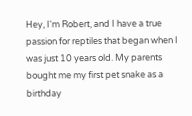Hey, I'm Robert, and I have a true passion for reptiles that began when I was just 10 years old. My parents bought me my first pet snake as a birthday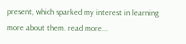present, which sparked my interest in learning more about them. read more...